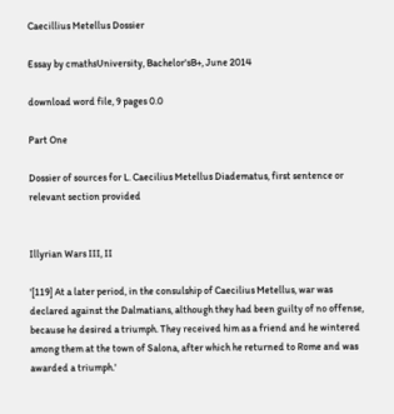Caecillius Metellus Dossier

Essay by cmathsUniversity, Bachelor'sB+, June 2014

download word file, 9 pages 0.0

Part One

Dossier of sources for L. Caecilius Metellus Diadematus, first sentence or relevant section provided


Illyrian Wars III, II

'[119] At a later period, in the consulship of Caecilius Metellus, war was declared against the Dalmatians, although they had been guilty of no offense, because he desired a triumph. They received him as a friend and he wintered among them at the town of Salona, after which he returned to Rome and was awarded a triumph.'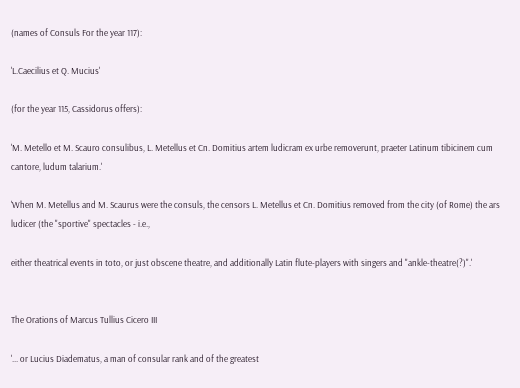(names of Consuls For the year 117):

'L.Caecilius et Q. Mucius'

(for the year 115, Cassidorus offers):

'M. Metello et M. Scauro consulibus, L. Metellus et Cn. Domitius artem ludicram ex urbe removerunt, praeter Latinum tibicinem cum cantore, ludum talarium.'

'When M. Metellus and M. Scaurus were the consuls, the censors L. Metellus et Cn. Domitius removed from the city (of Rome) the ars ludicer (the "sportive" spectacles - i.e.,

either theatrical events in toto, or just obscene theatre, and additionally Latin flute-players with singers and "ankle-theatre(?)".'


The Orations of Marcus Tullius Cicero III

'... or Lucius Diadematus, a man of consular rank and of the greatest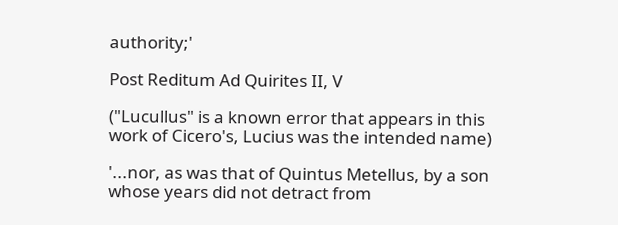authority;'

Post Reditum Ad Quirites II, V

("Lucullus" is a known error that appears in this work of Cicero's, Lucius was the intended name)

'...nor, as was that of Quintus Metellus, by a son whose years did not detract from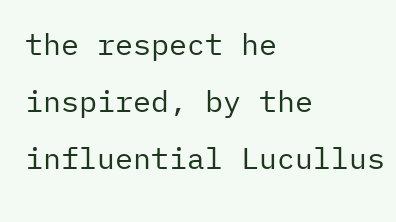the respect he inspired, by the influential Lucullus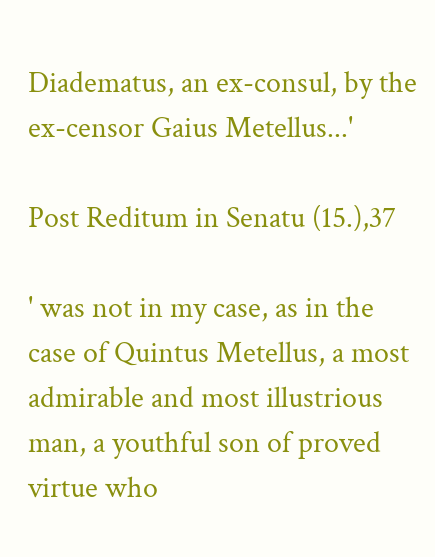Diadematus, an ex-consul, by the ex-censor Gaius Metellus...'

Post Reditum in Senatu (15.),37

' was not in my case, as in the case of Quintus Metellus, a most admirable and most illustrious man, a youthful son of proved virtue who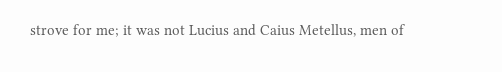strove for me; it was not Lucius and Caius Metellus, men of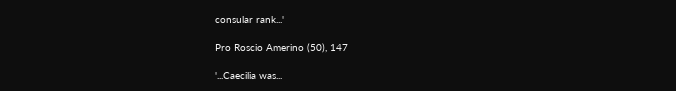consular rank...'

Pro Roscio Amerino (50), 147

'...Caecilia was...